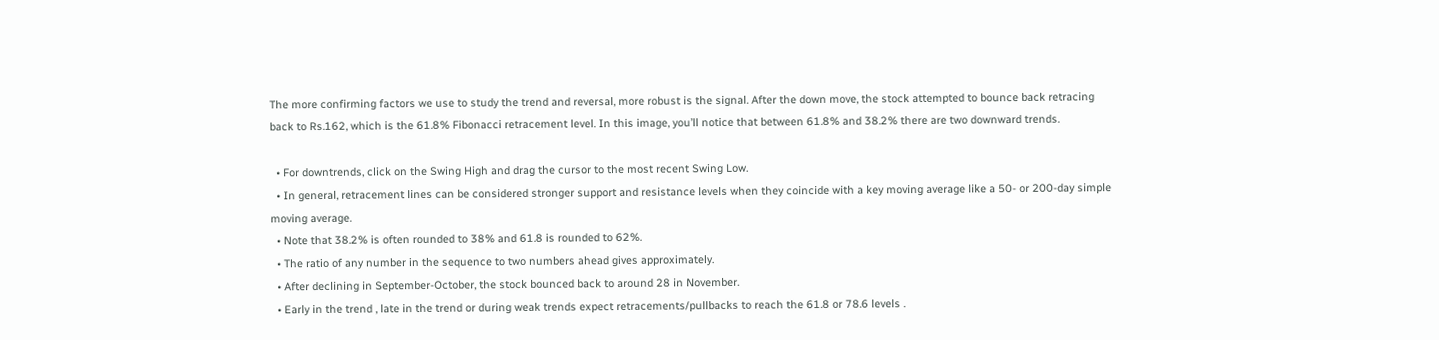The more confirming factors we use to study the trend and reversal, more robust is the signal. After the down move, the stock attempted to bounce back retracing back to Rs.162, which is the 61.8% Fibonacci retracement level. In this image, you’ll notice that between 61.8% and 38.2% there are two downward trends.

  • For downtrends, click on the Swing High and drag the cursor to the most recent Swing Low.
  • In general, retracement lines can be considered stronger support and resistance levels when they coincide with a key moving average like a 50- or 200-day simple moving average.
  • Note that 38.2% is often rounded to 38% and 61.8 is rounded to 62%.
  • The ratio of any number in the sequence to two numbers ahead gives approximately.
  • After declining in September-October, the stock bounced back to around 28 in November.
  • Early in the trend , late in the trend or during weak trends expect retracements/pullbacks to reach the 61.8 or 78.6 levels .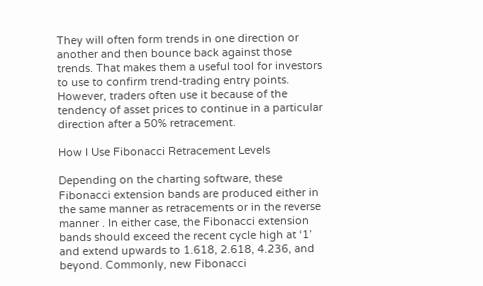They will often form trends in one direction or another and then bounce back against those trends. That makes them a useful tool for investors to use to confirm trend-trading entry points. However, traders often use it because of the tendency of asset prices to continue in a particular direction after a 50% retracement.

How I Use Fibonacci Retracement Levels

Depending on the charting software, these Fibonacci extension bands are produced either in the same manner as retracements or in the reverse manner . In either case, the Fibonacci extension bands should exceed the recent cycle high at ‘1’ and extend upwards to 1.618, 2.618, 4.236, and beyond. Commonly, new Fibonacci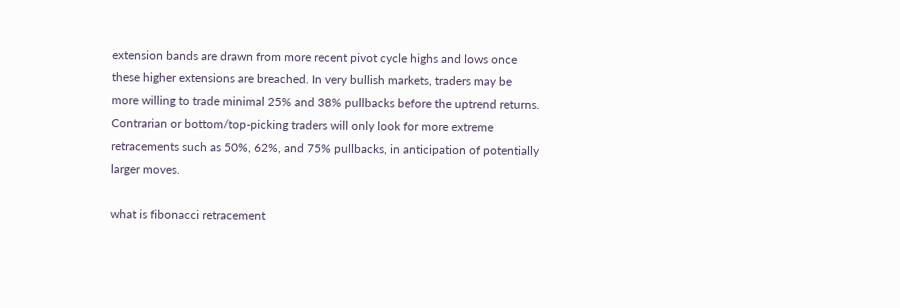extension bands are drawn from more recent pivot cycle highs and lows once these higher extensions are breached. In very bullish markets, traders may be more willing to trade minimal 25% and 38% pullbacks before the uptrend returns. Contrarian or bottom/top-picking traders will only look for more extreme retracements such as 50%, 62%, and 75% pullbacks, in anticipation of potentially larger moves.

what is fibonacci retracement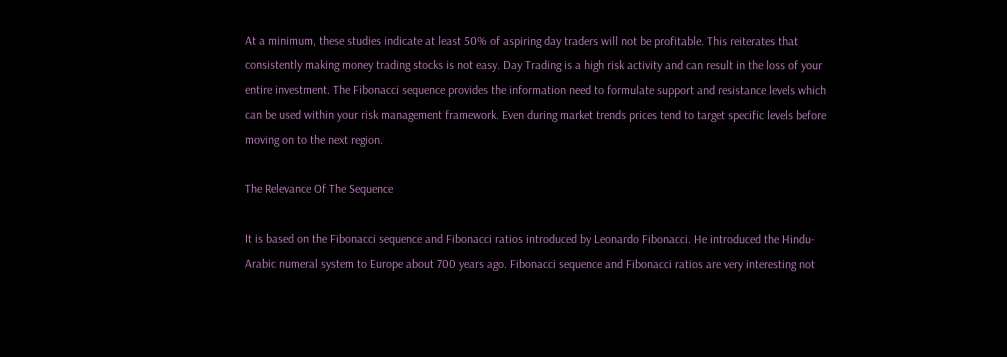At a minimum, these studies indicate at least 50% of aspiring day traders will not be profitable. This reiterates that consistently making money trading stocks is not easy. Day Trading is a high risk activity and can result in the loss of your entire investment. The Fibonacci sequence provides the information need to formulate support and resistance levels which can be used within your risk management framework. Even during market trends prices tend to target specific levels before moving on to the next region.

The Relevance Of The Sequence

It is based on the Fibonacci sequence and Fibonacci ratios introduced by Leonardo Fibonacci. He introduced the Hindu-Arabic numeral system to Europe about 700 years ago. Fibonacci sequence and Fibonacci ratios are very interesting not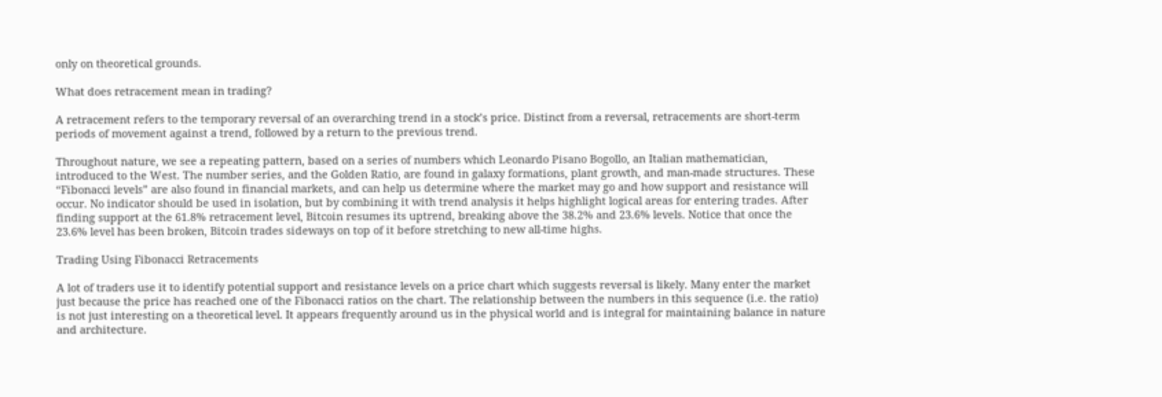only on theoretical grounds.

What does retracement mean in trading?

A retracement refers to the temporary reversal of an overarching trend in a stock’s price. Distinct from a reversal, retracements are short-term periods of movement against a trend, followed by a return to the previous trend.

Throughout nature, we see a repeating pattern, based on a series of numbers which Leonardo Pisano Bogollo, an Italian mathematician, introduced to the West. The number series, and the Golden Ratio, are found in galaxy formations, plant growth, and man-made structures. These “Fibonacci levels” are also found in financial markets, and can help us determine where the market may go and how support and resistance will occur. No indicator should be used in isolation, but by combining it with trend analysis it helps highlight logical areas for entering trades. After finding support at the 61.8% retracement level, Bitcoin resumes its uptrend, breaking above the 38.2% and 23.6% levels. Notice that once the 23.6% level has been broken, Bitcoin trades sideways on top of it before stretching to new all-time highs.

Trading Using Fibonacci Retracements

A lot of traders use it to identify potential support and resistance levels on a price chart which suggests reversal is likely. Many enter the market just because the price has reached one of the Fibonacci ratios on the chart. The relationship between the numbers in this sequence (i.e. the ratio) is not just interesting on a theoretical level. It appears frequently around us in the physical world and is integral for maintaining balance in nature and architecture.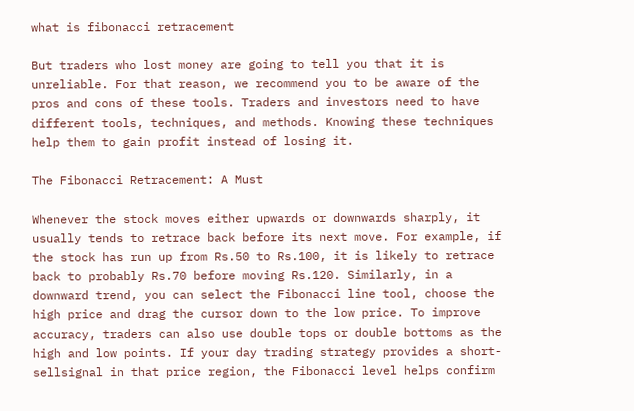what is fibonacci retracement

But traders who lost money are going to tell you that it is unreliable. For that reason, we recommend you to be aware of the pros and cons of these tools. Traders and investors need to have different tools, techniques, and methods. Knowing these techniques help them to gain profit instead of losing it.

The Fibonacci Retracement: A Must

Whenever the stock moves either upwards or downwards sharply, it usually tends to retrace back before its next move. For example, if the stock has run up from Rs.50 to Rs.100, it is likely to retrace back to probably Rs.70 before moving Rs.120. Similarly, in a downward trend, you can select the Fibonacci line tool, choose the high price and drag the cursor down to the low price. To improve accuracy, traders can also use double tops or double bottoms as the high and low points. If your day trading strategy provides a short-sellsignal in that price region, the Fibonacci level helps confirm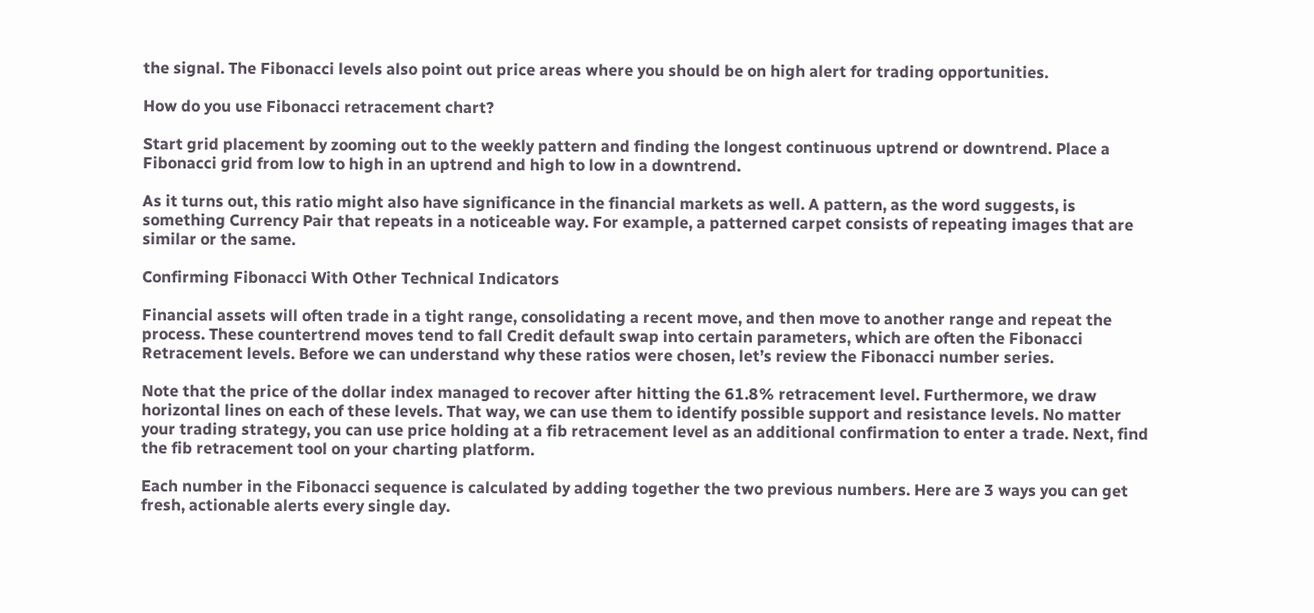the signal. The Fibonacci levels also point out price areas where you should be on high alert for trading opportunities.

How do you use Fibonacci retracement chart?

Start grid placement by zooming out to the weekly pattern and finding the longest continuous uptrend or downtrend. Place a Fibonacci grid from low to high in an uptrend and high to low in a downtrend.

As it turns out, this ratio might also have significance in the financial markets as well. A pattern, as the word suggests, is something Currency Pair that repeats in a noticeable way. For example, a patterned carpet consists of repeating images that are similar or the same.

Confirming Fibonacci With Other Technical Indicators

Financial assets will often trade in a tight range, consolidating a recent move, and then move to another range and repeat the process. These countertrend moves tend to fall Credit default swap into certain parameters, which are often the Fibonacci Retracement levels. Before we can understand why these ratios were chosen, let’s review the Fibonacci number series.

Note that the price of the dollar index managed to recover after hitting the 61.8% retracement level. Furthermore, we draw horizontal lines on each of these levels. That way, we can use them to identify possible support and resistance levels. No matter your trading strategy, you can use price holding at a fib retracement level as an additional confirmation to enter a trade. Next, find the fib retracement tool on your charting platform.

Each number in the Fibonacci sequence is calculated by adding together the two previous numbers. Here are 3 ways you can get fresh, actionable alerts every single day.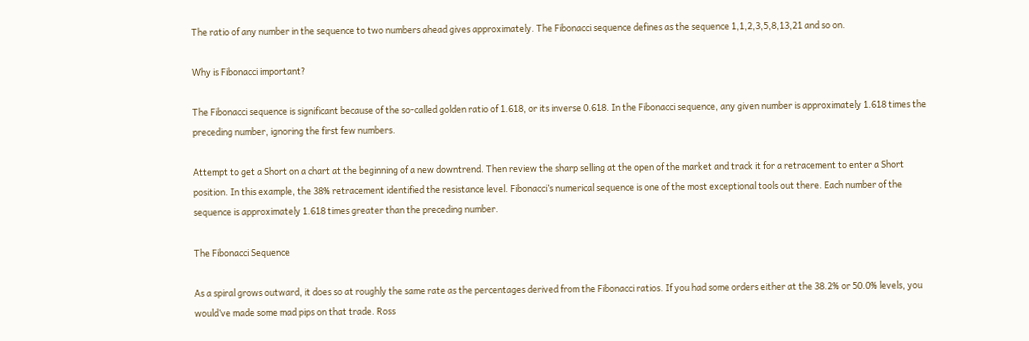The ratio of any number in the sequence to two numbers ahead gives approximately. The Fibonacci sequence defines as the sequence 1,1,2,3,5,8,13,21 and so on.

Why is Fibonacci important?

The Fibonacci sequence is significant because of the so-called golden ratio of 1.618, or its inverse 0.618. In the Fibonacci sequence, any given number is approximately 1.618 times the preceding number, ignoring the first few numbers.

Attempt to get a Short on a chart at the beginning of a new downtrend. Then review the sharp selling at the open of the market and track it for a retracement to enter a Short position. In this example, the 38% retracement identified the resistance level. Fibonacci’s numerical sequence is one of the most exceptional tools out there. Each number of the sequence is approximately 1.618 times greater than the preceding number.

The Fibonacci Sequence

As a spiral grows outward, it does so at roughly the same rate as the percentages derived from the Fibonacci ratios. If you had some orders either at the 38.2% or 50.0% levels, you would’ve made some mad pips on that trade. Ross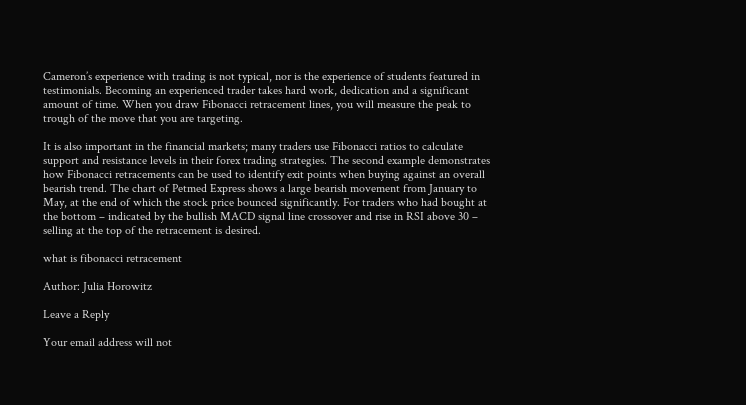Cameron’s experience with trading is not typical, nor is the experience of students featured in testimonials. Becoming an experienced trader takes hard work, dedication and a significant amount of time. When you draw Fibonacci retracement lines, you will measure the peak to trough of the move that you are targeting.

It is also important in the financial markets; many traders use Fibonacci ratios to calculate support and resistance levels in their forex trading strategies. The second example demonstrates how Fibonacci retracements can be used to identify exit points when buying against an overall bearish trend. The chart of Petmed Express shows a large bearish movement from January to May, at the end of which the stock price bounced significantly. For traders who had bought at the bottom – indicated by the bullish MACD signal line crossover and rise in RSI above 30 – selling at the top of the retracement is desired.

what is fibonacci retracement

Author: Julia Horowitz

Leave a Reply

Your email address will not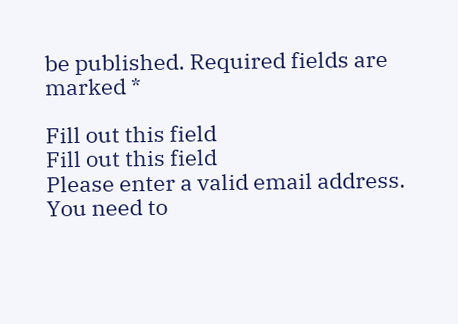be published. Required fields are marked *

Fill out this field
Fill out this field
Please enter a valid email address.
You need to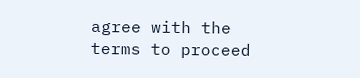agree with the terms to proceed